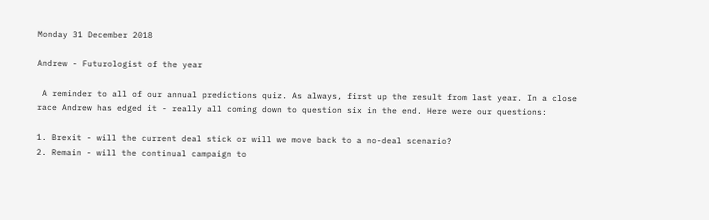Monday 31 December 2018

Andrew - Futurologist of the year

 A reminder to all of our annual predictions quiz. As always, first up the result from last year. In a close race Andrew has edged it - really all coming down to question six in the end. Here were our questions:

1. Brexit - will the current deal stick or will we move back to a no-deal scenario?
2. Remain - will the continual campaign to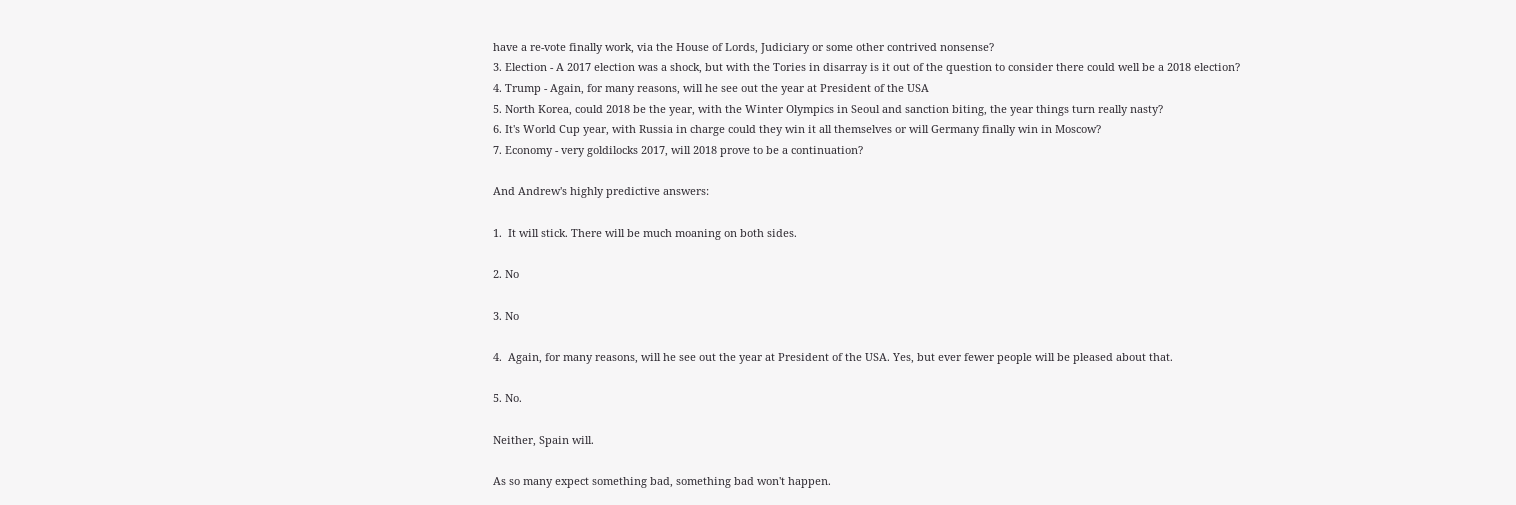have a re-vote finally work, via the House of Lords, Judiciary or some other contrived nonsense?
3. Election - A 2017 election was a shock, but with the Tories in disarray is it out of the question to consider there could well be a 2018 election?
4. Trump - Again, for many reasons, will he see out the year at President of the USA
5. North Korea, could 2018 be the year, with the Winter Olympics in Seoul and sanction biting, the year things turn really nasty?
6. It's World Cup year, with Russia in charge could they win it all themselves or will Germany finally win in Moscow?
7. Economy - very goldilocks 2017, will 2018 prove to be a continuation?

And Andrew's highly predictive answers:

1.  It will stick. There will be much moaning on both sides.

2. No

3. No

4.  Again, for many reasons, will he see out the year at President of the USA. Yes, but ever fewer people will be pleased about that.

5. No.

Neither, Spain will.

As so many expect something bad, something bad won't happen.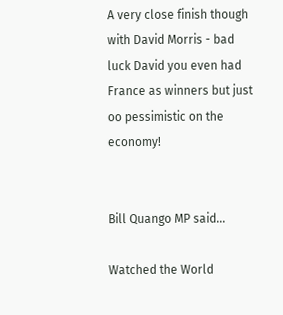A very close finish though with David Morris - bad luck David you even had France as winners but just oo pessimistic on the economy!


Bill Quango MP said...

Watched the World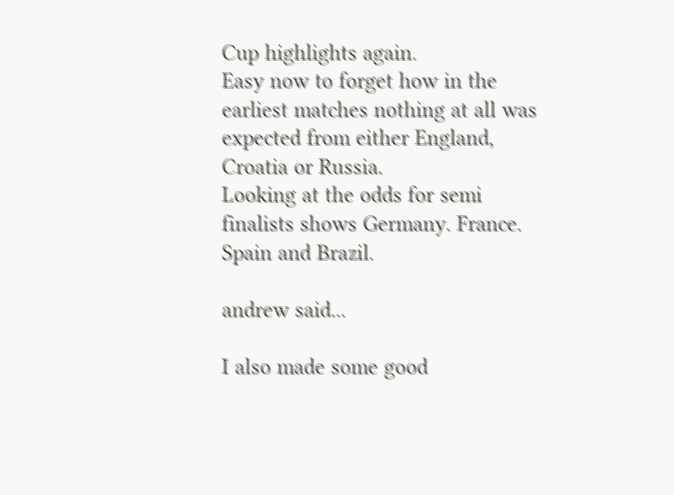Cup highlights again.
Easy now to forget how in the earliest matches nothing at all was expected from either England, Croatia or Russia.
Looking at the odds for semi finalists shows Germany. France. Spain and Brazil.

andrew said...

I also made some good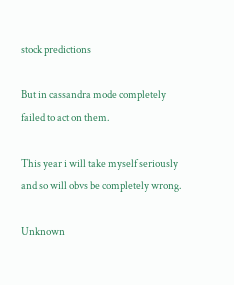stock predictions

But in cassandra mode completely failed to act on them.

This year i will take myself seriously and so will obvs be completely wrong.

Unknown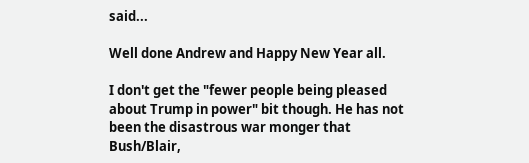said...

Well done Andrew and Happy New Year all.

I don't get the "fewer people being pleased about Trump in power" bit though. He has not been the disastrous war monger that Bush/Blair,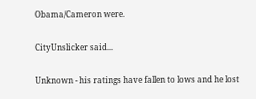Obama/Cameron were.

CityUnslicker said...

Unknown - his ratings have fallen to lows and he lost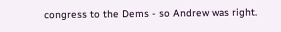congress to the Dems - so Andrew was right.